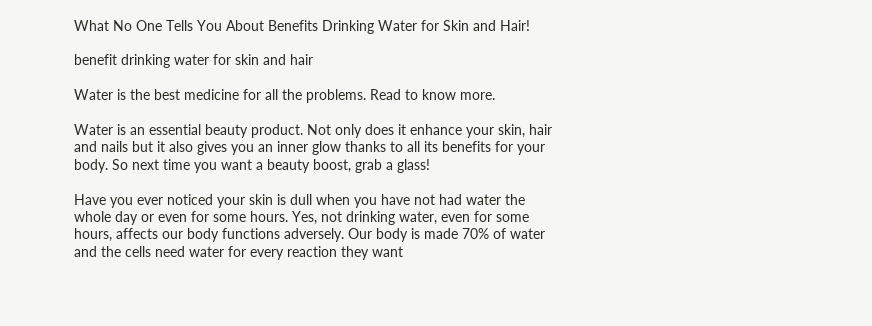What No One Tells You About Benefits Drinking Water for Skin and Hair!

benefit drinking water for skin and hair

Water is the best medicine for all the problems. Read to know more.

Water is an essential beauty product. Not only does it enhance your skin, hair and nails but it also gives you an inner glow thanks to all its benefits for your body. So next time you want a beauty boost, grab a glass!

Have you ever noticed your skin is dull when you have not had water the whole day or even for some hours. Yes, not drinking water, even for some hours, affects our body functions adversely. Our body is made 70% of water and the cells need water for every reaction they want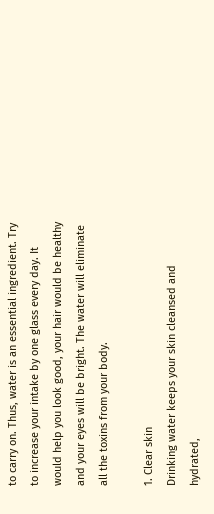to carry on. Thus, water is an essential ingredient. Try to increase your intake by one glass every day. It would help you look good, your hair would be healthy and your eyes will be bright. The water will eliminate all the toxins from your body.

1. Clear skin
Drinking water keeps your skin cleansed and hydrated,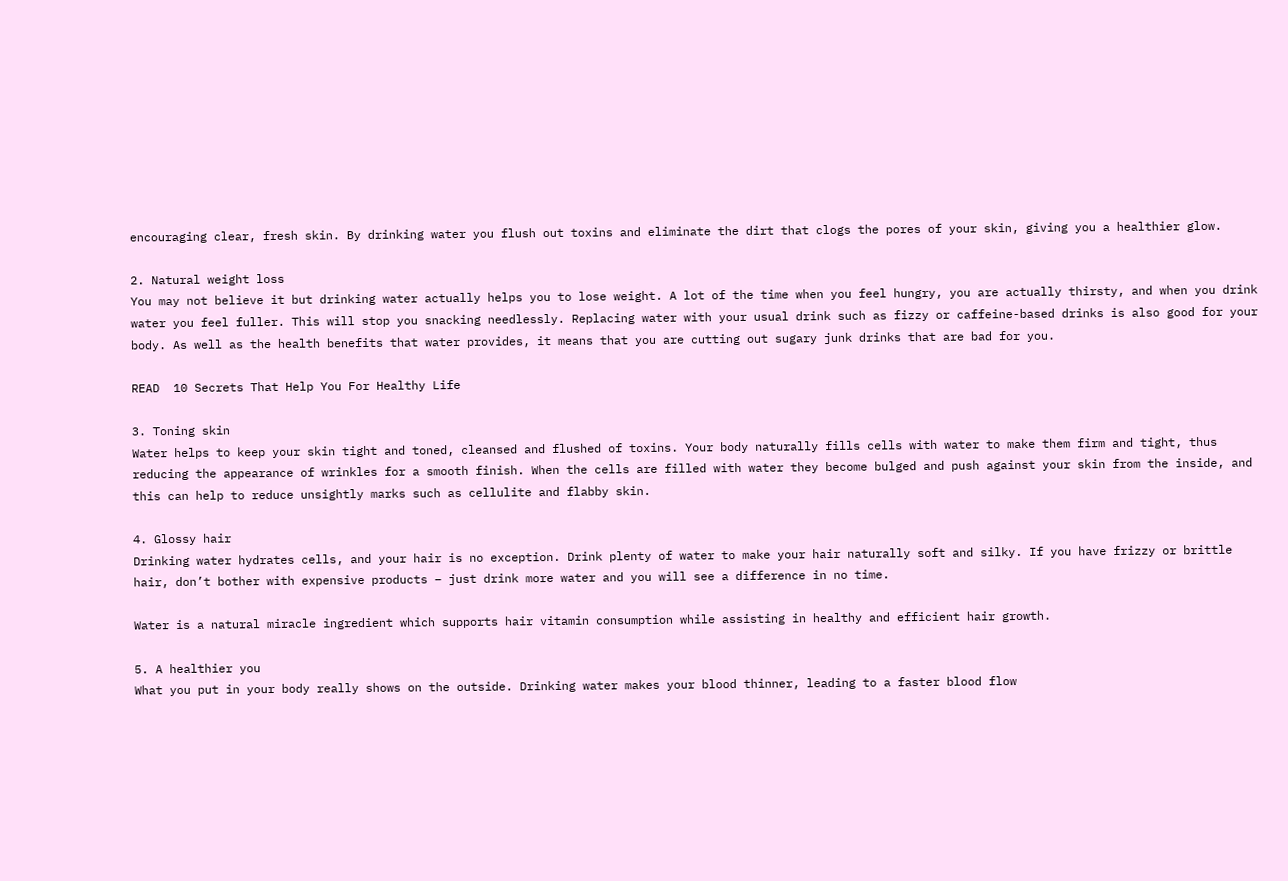encouraging clear, fresh skin. By drinking water you flush out toxins and eliminate the dirt that clogs the pores of your skin, giving you a healthier glow.

2. Natural weight loss
You may not believe it but drinking water actually helps you to lose weight. A lot of the time when you feel hungry, you are actually thirsty, and when you drink water you feel fuller. This will stop you snacking needlessly. Replacing water with your usual drink such as fizzy or caffeine-based drinks is also good for your body. As well as the health benefits that water provides, it means that you are cutting out sugary junk drinks that are bad for you.

READ  10 Secrets That Help You For Healthy Life

3. Toning skin
Water helps to keep your skin tight and toned, cleansed and flushed of toxins. Your body naturally fills cells with water to make them firm and tight, thus reducing the appearance of wrinkles for a smooth finish. When the cells are filled with water they become bulged and push against your skin from the inside, and this can help to reduce unsightly marks such as cellulite and flabby skin.

4. Glossy hair
Drinking water hydrates cells, and your hair is no exception. Drink plenty of water to make your hair naturally soft and silky. If you have frizzy or brittle hair, don’t bother with expensive products – just drink more water and you will see a difference in no time.

Water is a natural miracle ingredient which supports hair vitamin consumption while assisting in healthy and efficient hair growth.

5. A healthier you
What you put in your body really shows on the outside. Drinking water makes your blood thinner, leading to a faster blood flow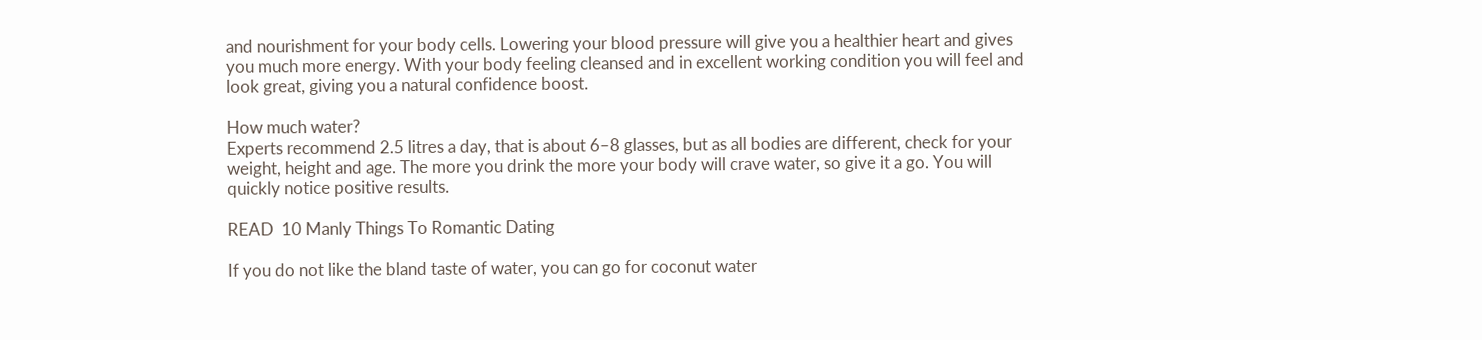and nourishment for your body cells. Lowering your blood pressure will give you a healthier heart and gives you much more energy. With your body feeling cleansed and in excellent working condition you will feel and look great, giving you a natural confidence boost.

How much water?
Experts recommend 2.5 litres a day, that is about 6–8 glasses, but as all bodies are different, check for your weight, height and age. The more you drink the more your body will crave water, so give it a go. You will quickly notice positive results.

READ  10 Manly Things To Romantic Dating

If you do not like the bland taste of water, you can go for coconut water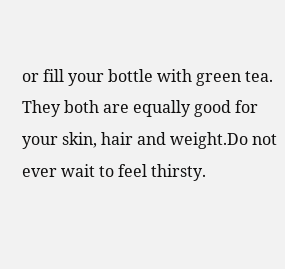or fill your bottle with green tea. They both are equally good for your skin, hair and weight.Do not ever wait to feel thirsty.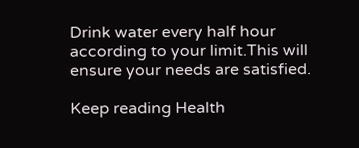Drink water every half hour according to your limit.This will ensure your needs are satisfied.

Keep reading Health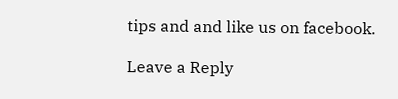tips and and like us on facebook.

Leave a Reply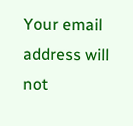Your email address will not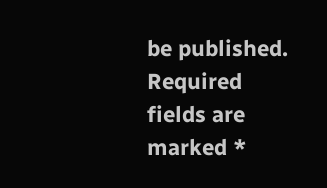be published. Required fields are marked *